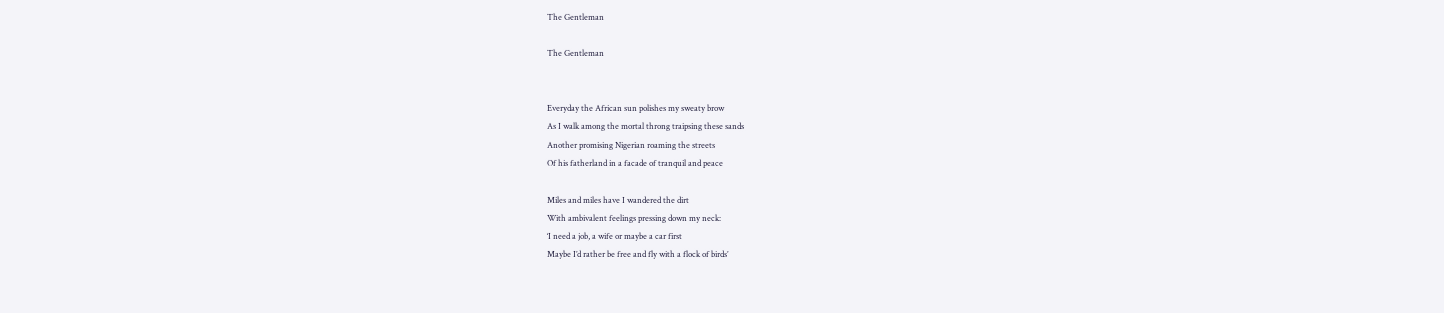The Gentleman

The Gentleman


Everyday the African sun polishes my sweaty brow
As I walk among the mortal throng traipsing these sands
Another promising Nigerian roaming the streets
Of his fatherland in a facade of tranquil and peace

Miles and miles have I wandered the dirt
With ambivalent feelings pressing down my neck:
‘I need a job, a wife or maybe a car first
Maybe I’d rather be free and fly with a flock of birds’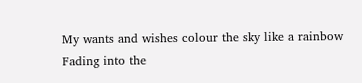My wants and wishes colour the sky like a rainbow
Fading into the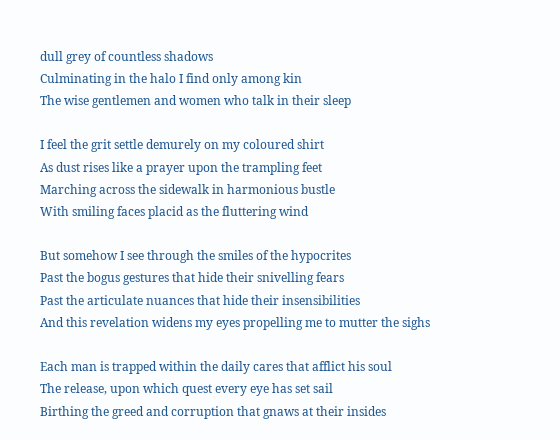dull grey of countless shadows
Culminating in the halo I find only among kin
The wise gentlemen and women who talk in their sleep

I feel the grit settle demurely on my coloured shirt
As dust rises like a prayer upon the trampling feet
Marching across the sidewalk in harmonious bustle
With smiling faces placid as the fluttering wind

But somehow I see through the smiles of the hypocrites
Past the bogus gestures that hide their snivelling fears
Past the articulate nuances that hide their insensibilities
And this revelation widens my eyes propelling me to mutter the sighs

Each man is trapped within the daily cares that afflict his soul
The release, upon which quest every eye has set sail
Birthing the greed and corruption that gnaws at their insides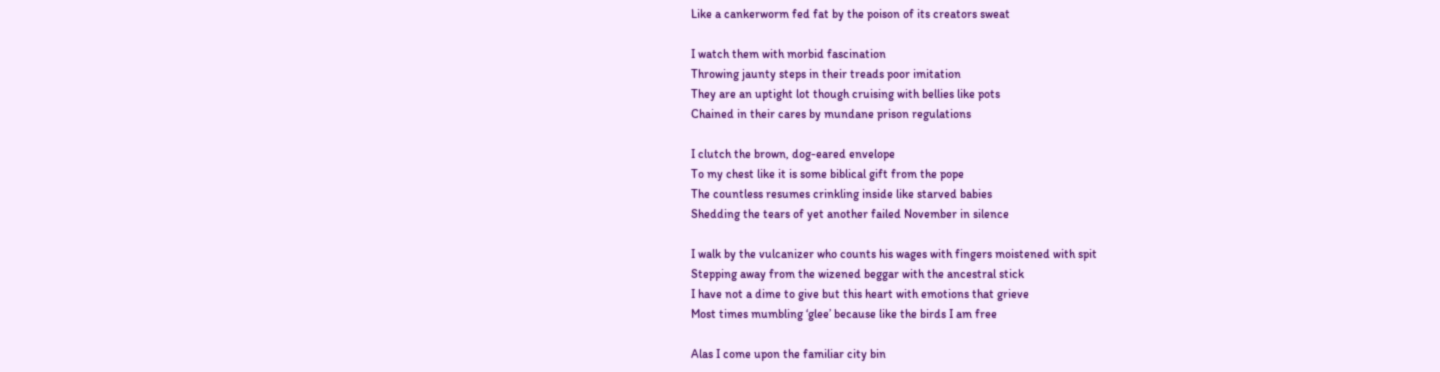Like a cankerworm fed fat by the poison of its creators sweat

I watch them with morbid fascination
Throwing jaunty steps in their treads poor imitation
They are an uptight lot though cruising with bellies like pots
Chained in their cares by mundane prison regulations

I clutch the brown, dog-eared envelope
To my chest like it is some biblical gift from the pope
The countless resumes crinkling inside like starved babies
Shedding the tears of yet another failed November in silence

I walk by the vulcanizer who counts his wages with fingers moistened with spit
Stepping away from the wizened beggar with the ancestral stick
I have not a dime to give but this heart with emotions that grieve
Most times mumbling ‘glee’ because like the birds I am free

Alas I come upon the familiar city bin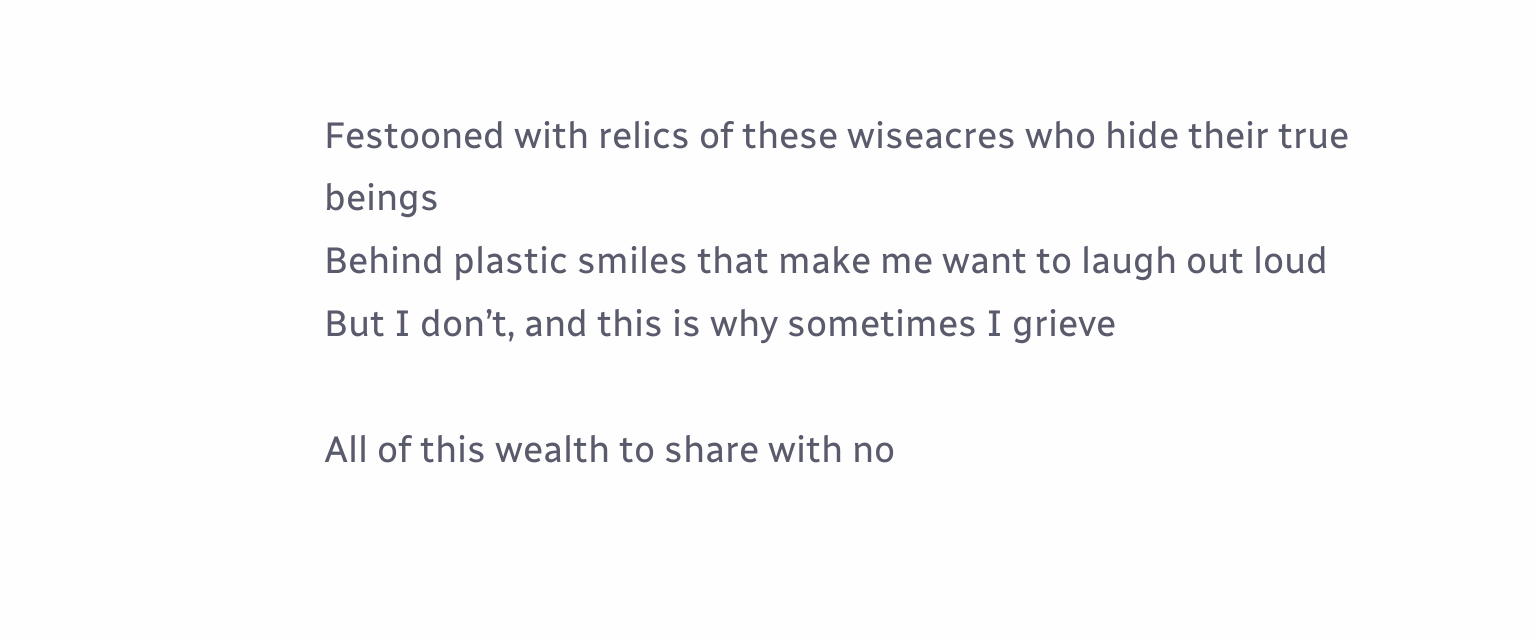Festooned with relics of these wiseacres who hide their true beings
Behind plastic smiles that make me want to laugh out loud
But I don’t, and this is why sometimes I grieve

All of this wealth to share with no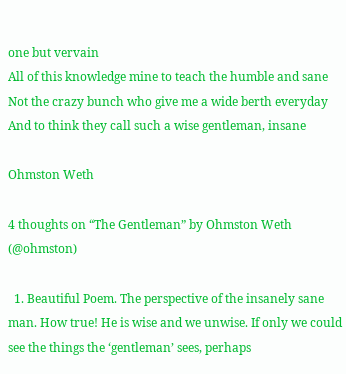one but vervain
All of this knowledge mine to teach the humble and sane
Not the crazy bunch who give me a wide berth everyday
And to think they call such a wise gentleman, insane

Ohmston Weth

4 thoughts on “The Gentleman” by Ohmston Weth (@ohmston)

  1. Beautiful Poem. The perspective of the insanely sane man. How true! He is wise and we unwise. If only we could see the things the ‘gentleman’ sees, perhaps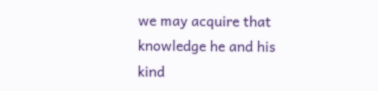we may acquire that knowledge he and his kind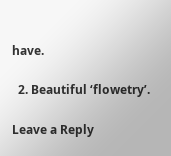have.

  2. Beautiful ‘flowetry’.

Leave a Reply